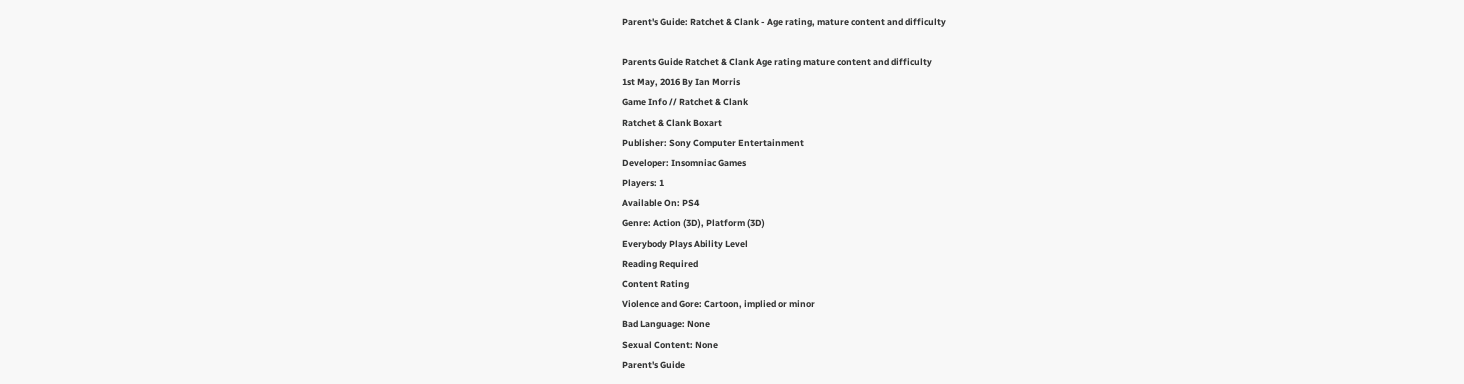Parent's Guide: Ratchet & Clank - Age rating, mature content and difficulty

Parents Guide Ratchet & Clank Age rating mature content and difficulty
1st May, 2016 By Ian Morris
Game Info // Ratchet & Clank
Ratchet & Clank Boxart
Publisher: Sony Computer Entertainment
Developer: Insomniac Games
Players: 1
Available On: PS4
Genre: Action (3D), Platform (3D)
Everybody Plays Ability Level
Reading Required
Content Rating
Violence and Gore: Cartoon, implied or minor
Bad Language: None
Sexual Content: None
Parent's Guide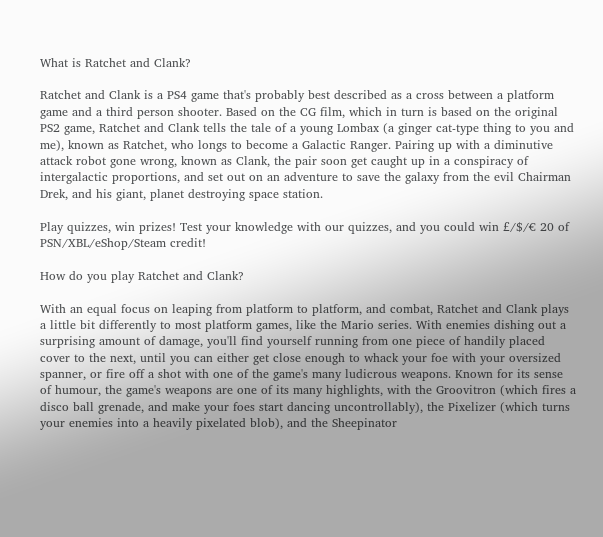What is Ratchet and Clank?

Ratchet and Clank is a PS4 game that's probably best described as a cross between a platform game and a third person shooter. Based on the CG film, which in turn is based on the original PS2 game, Ratchet and Clank tells the tale of a young Lombax (a ginger cat-type thing to you and me), known as Ratchet, who longs to become a Galactic Ranger. Pairing up with a diminutive attack robot gone wrong, known as Clank, the pair soon get caught up in a conspiracy of intergalactic proportions, and set out on an adventure to save the galaxy from the evil Chairman Drek, and his giant, planet destroying space station.

Play quizzes, win prizes! Test your knowledge with our quizzes, and you could win £/$/€ 20 of PSN/XBL/eShop/Steam credit!

How do you play Ratchet and Clank?

With an equal focus on leaping from platform to platform, and combat, Ratchet and Clank plays a little bit differently to most platform games, like the Mario series. With enemies dishing out a surprising amount of damage, you'll find yourself running from one piece of handily placed cover to the next, until you can either get close enough to whack your foe with your oversized spanner, or fire off a shot with one of the game's many ludicrous weapons. Known for its sense of humour, the game's weapons are one of its many highlights, with the Groovitron (which fires a disco ball grenade, and make your foes start dancing uncontrollably), the Pixelizer (which turns your enemies into a heavily pixelated blob), and the Sheepinator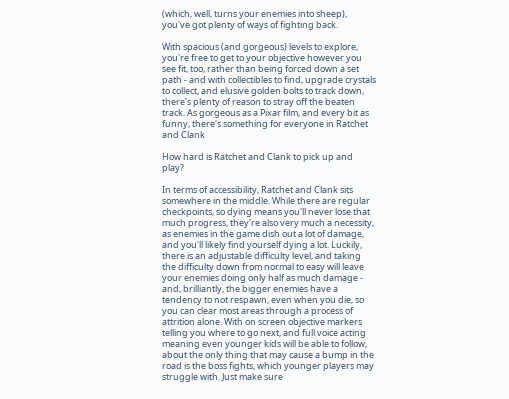(which, well, turns your enemies into sheep), you've got plenty of ways of fighting back.

With spacious (and gorgeous) levels to explore, you're free to get to your objective however you see fit, too, rather than being forced down a set path - and with collectibles to find, upgrade crystals to collect, and elusive golden bolts to track down, there's plenty of reason to stray off the beaten track. As gorgeous as a Pixar film, and every bit as funny, there's something for everyone in Ratchet and Clank

How hard is Ratchet and Clank to pick up and play?

In terms of accessibility, Ratchet and Clank sits somewhere in the middle. While there are regular checkpoints, so dying means you'll never lose that much progress, they're also very much a necessity, as enemies in the game dish out a lot of damage, and you'll likely find yourself dying a lot. Luckily, there is an adjustable difficulty level, and taking the difficulty down from normal to easy will leave your enemies doing only half as much damage - and, brilliantly, the bigger enemies have a tendency to not respawn, even when you die, so you can clear most areas through a process of attrition alone. With on screen objective markers telling you where to go next, and full voice acting meaning even younger kids will be able to follow, about the only thing that may cause a bump in the road is the boss fights, which younger players may struggle with. Just make sure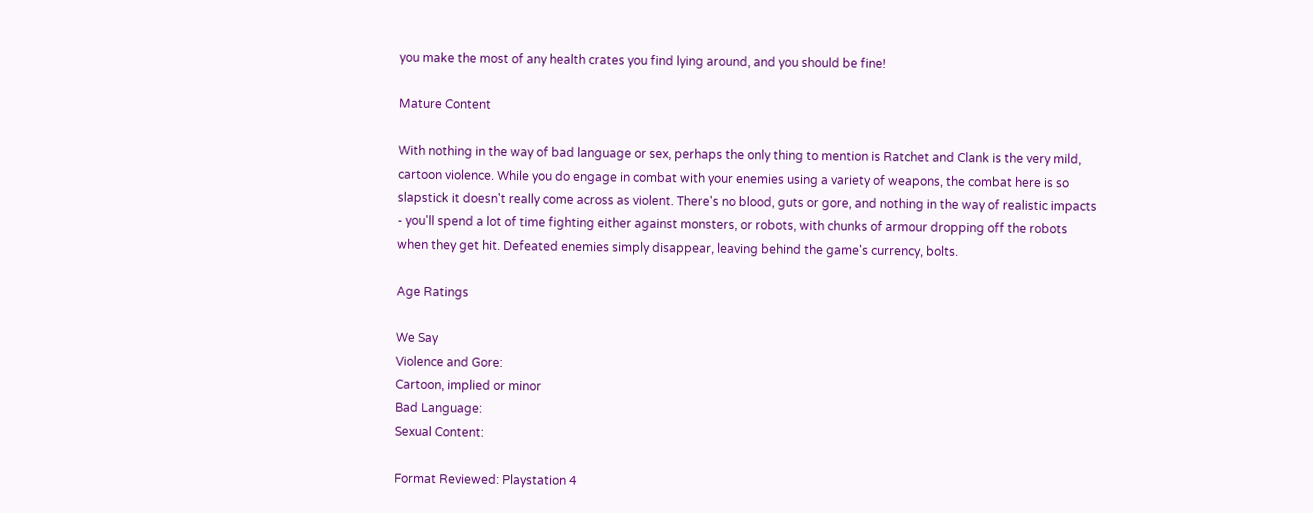you make the most of any health crates you find lying around, and you should be fine!

Mature Content

With nothing in the way of bad language or sex, perhaps the only thing to mention is Ratchet and Clank is the very mild, cartoon violence. While you do engage in combat with your enemies using a variety of weapons, the combat here is so slapstick it doesn't really come across as violent. There's no blood, guts or gore, and nothing in the way of realistic impacts - you'll spend a lot of time fighting either against monsters, or robots, with chunks of armour dropping off the robots when they get hit. Defeated enemies simply disappear, leaving behind the game's currency, bolts.

Age Ratings

We Say
Violence and Gore:
Cartoon, implied or minor
Bad Language:
Sexual Content:

Format Reviewed: Playstation 4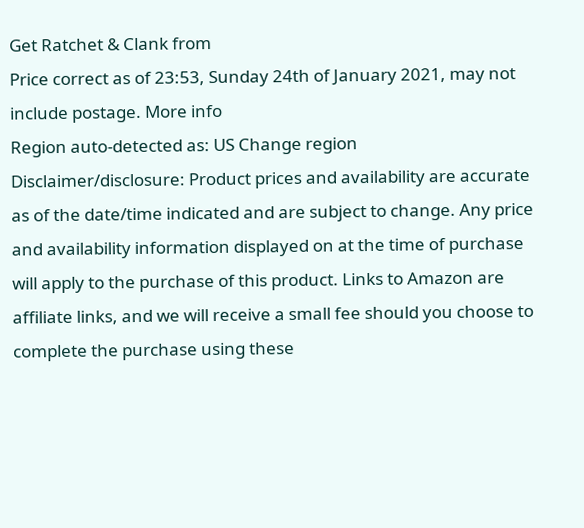Get Ratchet & Clank from
Price correct as of 23:53, Sunday 24th of January 2021, may not include postage. More info
Region auto-detected as: US Change region
Disclaimer/disclosure: Product prices and availability are accurate as of the date/time indicated and are subject to change. Any price and availability information displayed on at the time of purchase will apply to the purchase of this product. Links to Amazon are affiliate links, and we will receive a small fee should you choose to complete the purchase using these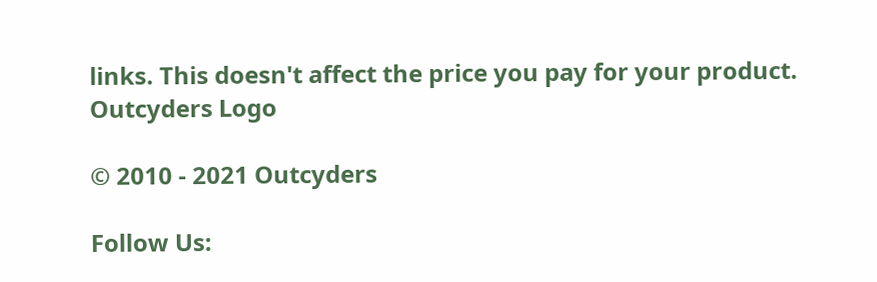links. This doesn't affect the price you pay for your product.
Outcyders Logo

© 2010 - 2021 Outcyders

Follow Us: